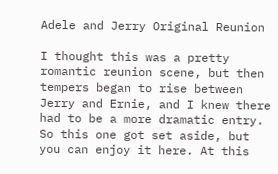Adele and Jerry Original Reunion

I thought this was a pretty romantic reunion scene, but then tempers began to rise between Jerry and Ernie, and I knew there had to be a more dramatic entry. So this one got set aside, but you can enjoy it here. At this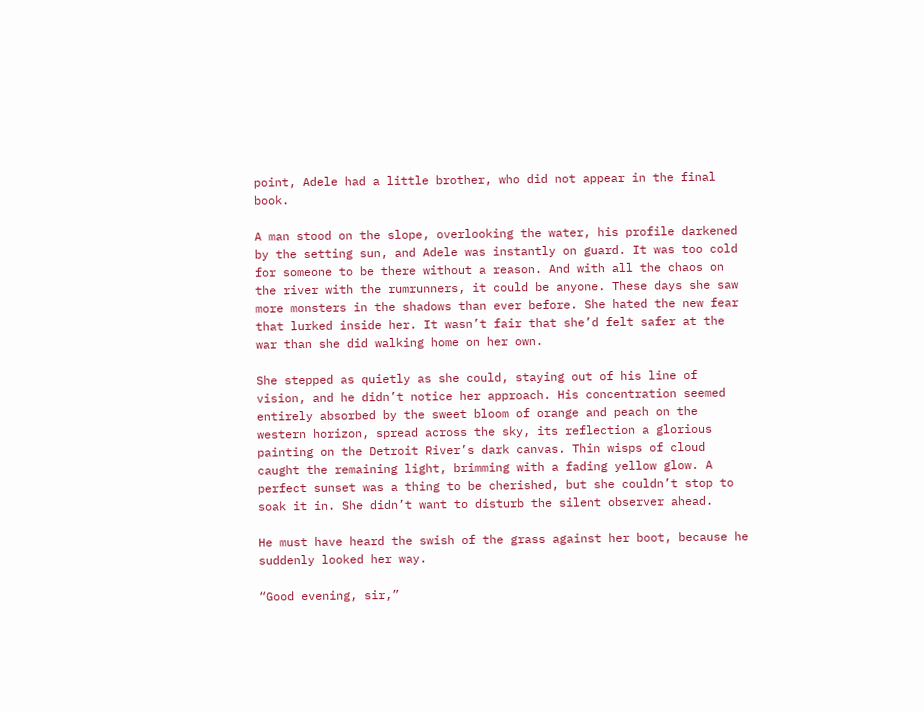point, Adele had a little brother, who did not appear in the final book.

A man stood on the slope, overlooking the water, his profile darkened by the setting sun, and Adele was instantly on guard. It was too cold for someone to be there without a reason. And with all the chaos on the river with the rumrunners, it could be anyone. These days she saw more monsters in the shadows than ever before. She hated the new fear that lurked inside her. It wasn’t fair that she’d felt safer at the war than she did walking home on her own.

She stepped as quietly as she could, staying out of his line of vision, and he didn’t notice her approach. His concentration seemed entirely absorbed by the sweet bloom of orange and peach on the western horizon, spread across the sky, its reflection a glorious painting on the Detroit River’s dark canvas. Thin wisps of cloud caught the remaining light, brimming with a fading yellow glow. A perfect sunset was a thing to be cherished, but she couldn’t stop to soak it in. She didn’t want to disturb the silent observer ahead.

He must have heard the swish of the grass against her boot, because he suddenly looked her way.

“Good evening, sir,”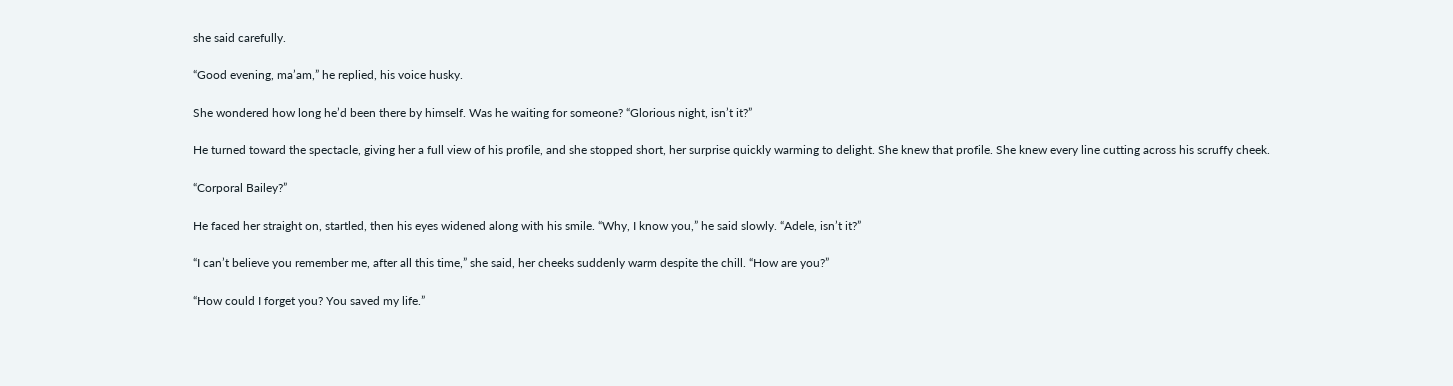she said carefully.

“Good evening, ma’am,” he replied, his voice husky.

She wondered how long he’d been there by himself. Was he waiting for someone? “Glorious night, isn’t it?”

He turned toward the spectacle, giving her a full view of his profile, and she stopped short, her surprise quickly warming to delight. She knew that profile. She knew every line cutting across his scruffy cheek.

“Corporal Bailey?”

He faced her straight on, startled, then his eyes widened along with his smile. “Why, I know you,” he said slowly. “Adele, isn’t it?”

“I can’t believe you remember me, after all this time,” she said, her cheeks suddenly warm despite the chill. “How are you?”

“How could I forget you? You saved my life.”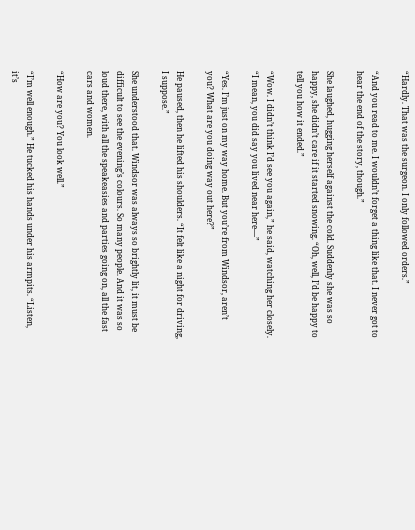“Hardly. That was the surgeon. I only followed orders.”

“And you read to me. I wouldn’t forget a thing like that. I never got to hear the end of the story, though.”

She laughed, hugging herself against the cold. Suddenly she was so happy, she didn’t care if it started snowing. “Oh, well, I’d be happy to tell you how it ended.”

“Wow. I didn’t think I’d see you again,” he said, watching her closely. “I mean, you did say you lived near here—”

“Yes. I’m just on my way home. But you’re from Windsor, aren’t you? What are you doing way out here?”

He paused, then he lifted his shoulders. “It felt like a night for driving, I suppose.”

She understood that. Windsor was always so brightly lit, it must be difficult to see the evening’s colours. So many people. And it was so loud there, with all the speakeasies and parties going on, all the fast cars and women.

“How are you? You look well.”

“I’m well enough.” He tucked his hands under his armpits. “Listen, it’s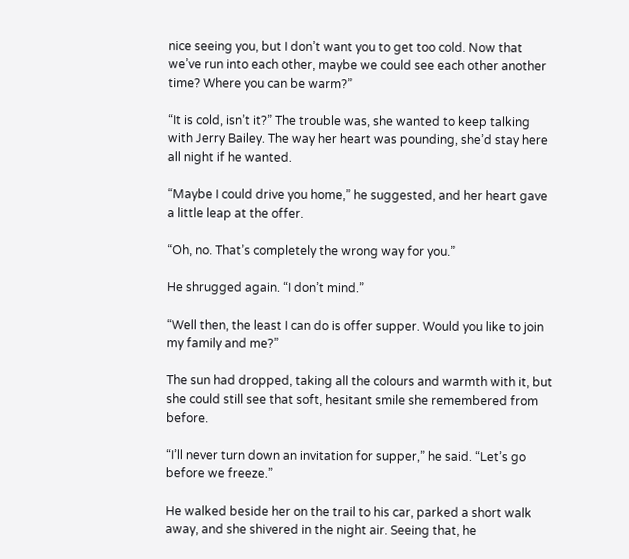nice seeing you, but I don’t want you to get too cold. Now that we’ve run into each other, maybe we could see each other another time? Where you can be warm?”

“It is cold, isn’t it?” The trouble was, she wanted to keep talking with Jerry Bailey. The way her heart was pounding, she’d stay here all night if he wanted.

“Maybe I could drive you home,” he suggested, and her heart gave a little leap at the offer.

“Oh, no. That’s completely the wrong way for you.”

He shrugged again. “I don’t mind.”

“Well then, the least I can do is offer supper. Would you like to join my family and me?”

The sun had dropped, taking all the colours and warmth with it, but she could still see that soft, hesitant smile she remembered from before.

“I’ll never turn down an invitation for supper,” he said. “Let’s go before we freeze.”

He walked beside her on the trail to his car, parked a short walk away, and she shivered in the night air. Seeing that, he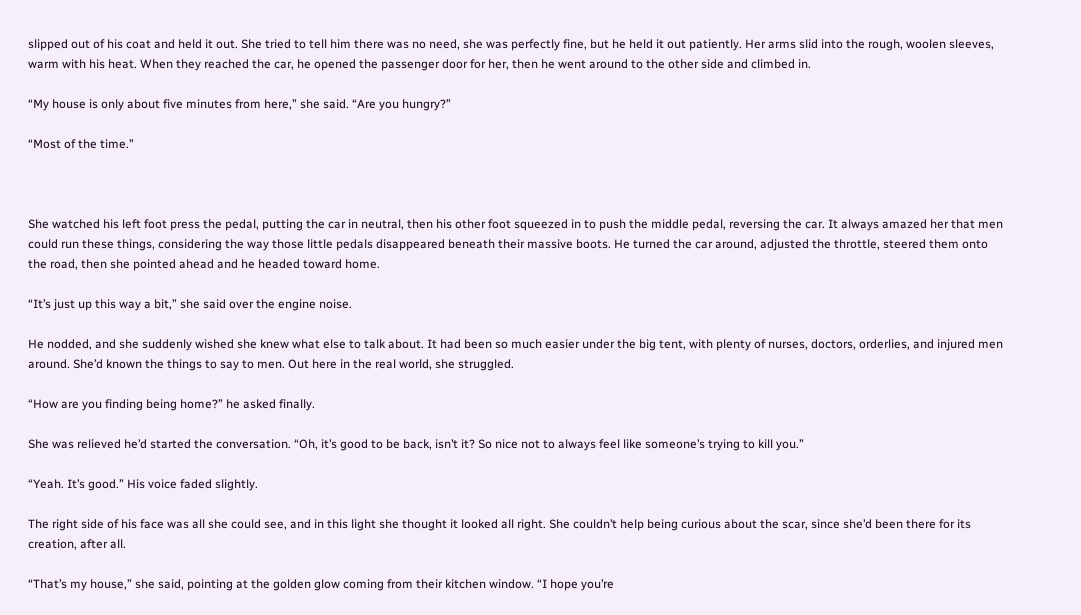slipped out of his coat and held it out. She tried to tell him there was no need, she was perfectly fine, but he held it out patiently. Her arms slid into the rough, woolen sleeves, warm with his heat. When they reached the car, he opened the passenger door for her, then he went around to the other side and climbed in.

“My house is only about five minutes from here,” she said. “Are you hungry?”

“Most of the time.”



She watched his left foot press the pedal, putting the car in neutral, then his other foot squeezed in to push the middle pedal, reversing the car. It always amazed her that men could run these things, considering the way those little pedals disappeared beneath their massive boots. He turned the car around, adjusted the throttle, steered them onto the road, then she pointed ahead and he headed toward home.

“It’s just up this way a bit,” she said over the engine noise.

He nodded, and she suddenly wished she knew what else to talk about. It had been so much easier under the big tent, with plenty of nurses, doctors, orderlies, and injured men around. She’d known the things to say to men. Out here in the real world, she struggled.

“How are you finding being home?” he asked finally.

She was relieved he’d started the conversation. “Oh, it’s good to be back, isn’t it? So nice not to always feel like someone’s trying to kill you.”

“Yeah. It’s good.” His voice faded slightly.

The right side of his face was all she could see, and in this light she thought it looked all right. She couldn’t help being curious about the scar, since she’d been there for its creation, after all.

“That’s my house,” she said, pointing at the golden glow coming from their kitchen window. “I hope you’re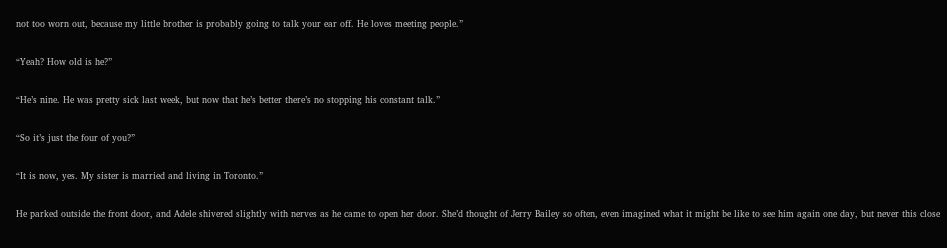not too worn out, because my little brother is probably going to talk your ear off. He loves meeting people.”

“Yeah? How old is he?”

“He’s nine. He was pretty sick last week, but now that he’s better there’s no stopping his constant talk.”

“So it’s just the four of you?”

“It is now, yes. My sister is married and living in Toronto.”

He parked outside the front door, and Adele shivered slightly with nerves as he came to open her door. She’d thought of Jerry Bailey so often, even imagined what it might be like to see him again one day, but never this close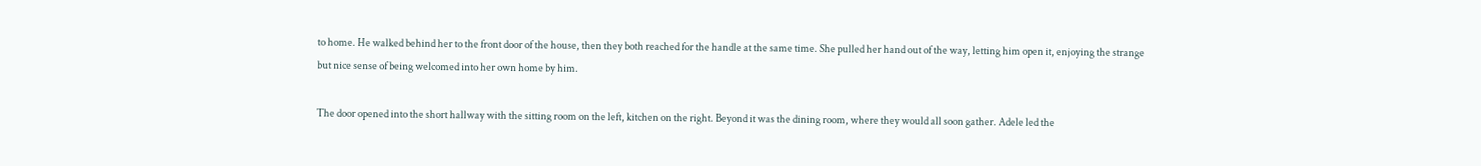to home. He walked behind her to the front door of the house, then they both reached for the handle at the same time. She pulled her hand out of the way, letting him open it, enjoying the strange but nice sense of being welcomed into her own home by him.

The door opened into the short hallway with the sitting room on the left, kitchen on the right. Beyond it was the dining room, where they would all soon gather. Adele led the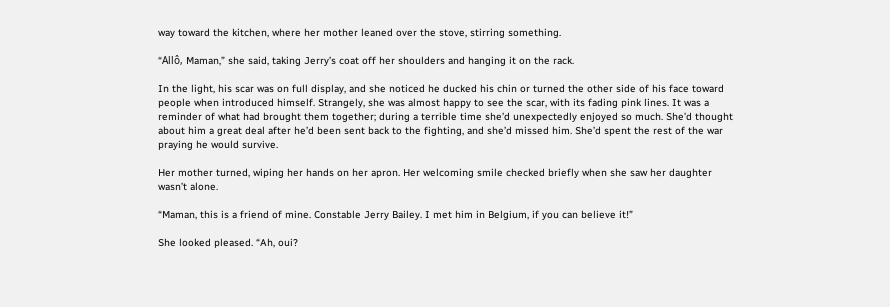way toward the kitchen, where her mother leaned over the stove, stirring something.

“Allô, Maman,” she said, taking Jerry’s coat off her shoulders and hanging it on the rack.

In the light, his scar was on full display, and she noticed he ducked his chin or turned the other side of his face toward people when introduced himself. Strangely, she was almost happy to see the scar, with its fading pink lines. It was a reminder of what had brought them together; during a terrible time she’d unexpectedly enjoyed so much. She’d thought about him a great deal after he’d been sent back to the fighting, and she’d missed him. She’d spent the rest of the war praying he would survive.

Her mother turned, wiping her hands on her apron. Her welcoming smile checked briefly when she saw her daughter wasn’t alone.

“Maman, this is a friend of mine. Constable Jerry Bailey. I met him in Belgium, if you can believe it!”

She looked pleased. “Ah, oui?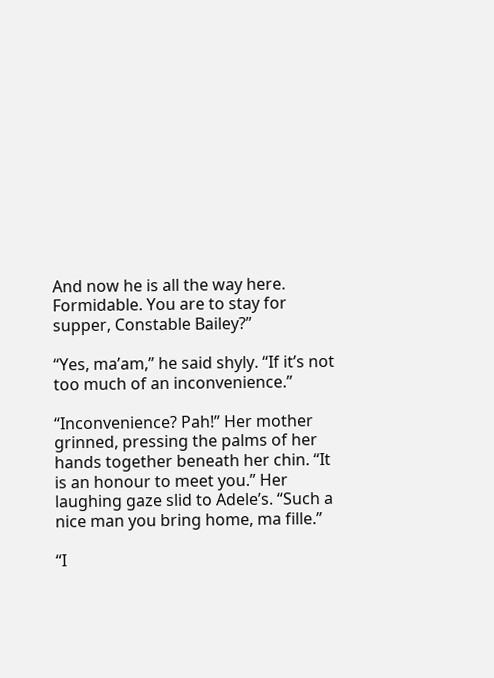And now he is all the way here. Formidable. You are to stay for supper, Constable Bailey?”

“Yes, ma’am,” he said shyly. “If it’s not too much of an inconvenience.”

“Inconvenience? Pah!” Her mother grinned, pressing the palms of her hands together beneath her chin. “It is an honour to meet you.” Her laughing gaze slid to Adele’s. “Such a nice man you bring home, ma fille.”

“I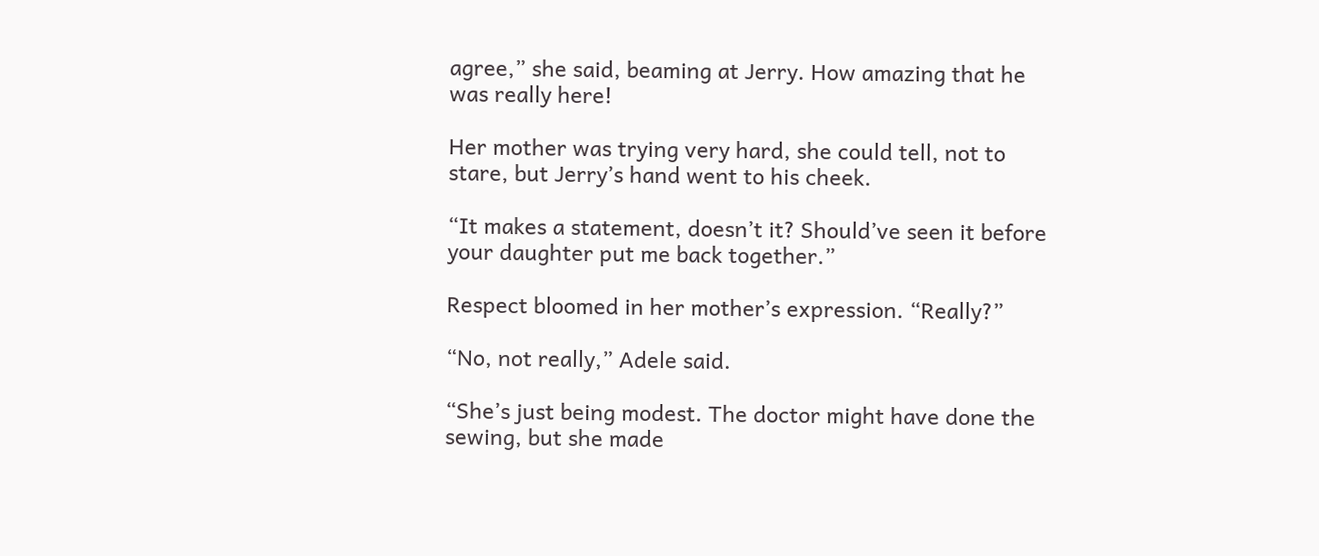agree,” she said, beaming at Jerry. How amazing that he was really here!

Her mother was trying very hard, she could tell, not to stare, but Jerry’s hand went to his cheek.

“It makes a statement, doesn’t it? Should’ve seen it before your daughter put me back together.”

Respect bloomed in her mother’s expression. “Really?”

“No, not really,” Adele said.

“She’s just being modest. The doctor might have done the sewing, but she made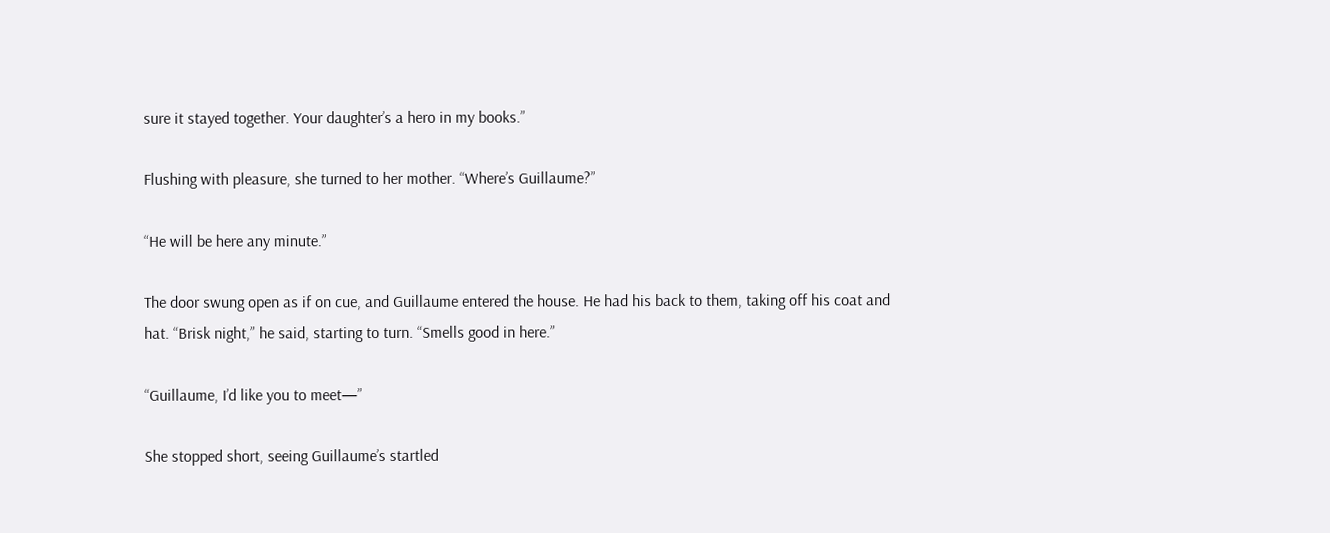sure it stayed together. Your daughter’s a hero in my books.”

Flushing with pleasure, she turned to her mother. “Where’s Guillaume?”

“He will be here any minute.”

The door swung open as if on cue, and Guillaume entered the house. He had his back to them, taking off his coat and hat. “Brisk night,” he said, starting to turn. “Smells good in here.”

“Guillaume, I’d like you to meet—”

She stopped short, seeing Guillaume’s startled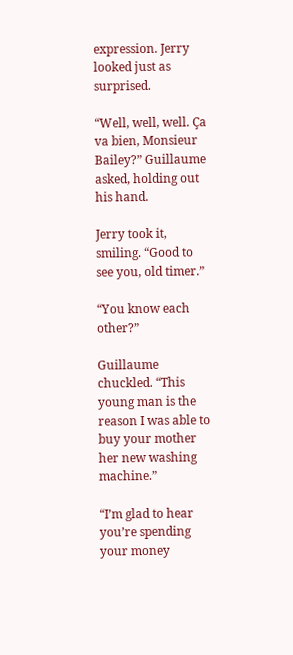expression. Jerry looked just as surprised.

“Well, well, well. Ça va bien, Monsieur Bailey?” Guillaume asked, holding out his hand.

Jerry took it, smiling. “Good to see you, old timer.”

“You know each other?”

Guillaume chuckled. “This young man is the reason I was able to buy your mother her new washing machine.”

“I’m glad to hear you’re spending your money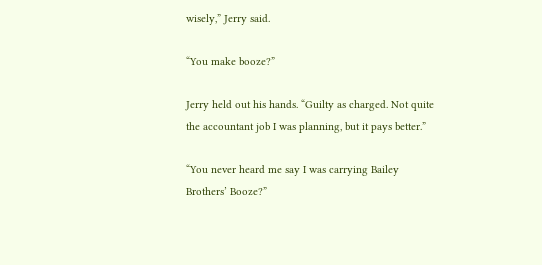wisely,” Jerry said.

“You make booze?”

Jerry held out his hands. “Guilty as charged. Not quite the accountant job I was planning, but it pays better.”

“You never heard me say I was carrying Bailey Brothers’ Booze?”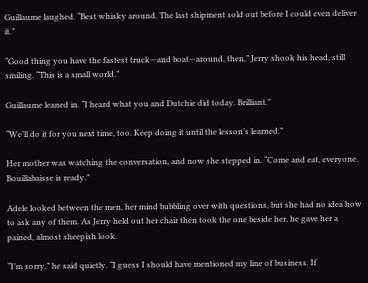Guillaume laughed. “Best whisky around. The last shipment sold out before I could even deliver it.”

“Good thing you have the fastest truck—and boat—around, then,” Jerry shook his head, still smiling. “This is a small world.”

Guillaume leaned in. “I heard what you and Dutchie did today. Brilliant.”

“We’ll do it for you next time, too. Keep doing it until the lesson’s learned.”

Her mother was watching the conversation, and now she stepped in. “Come and eat, everyone. Bouillabaisse is ready.”

Adele looked between the men, her mind bubbling over with questions, but she had no idea how to ask any of them. As Jerry held out her chair then took the one beside her, he gave her a pained, almost sheepish look.

“I’m sorry,” he said quietly. “I guess I should have mentioned my line of business. If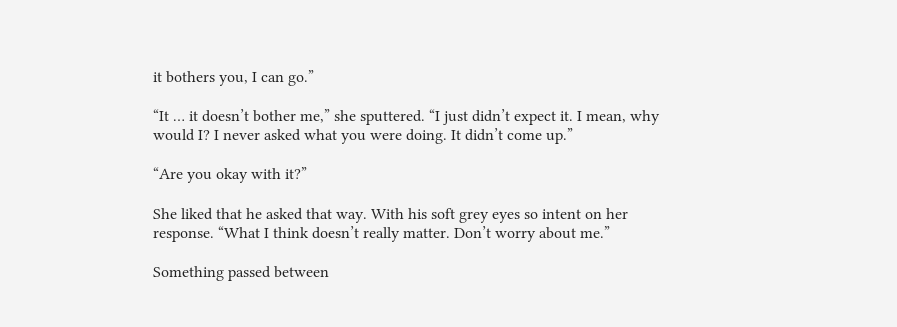it bothers you, I can go.”

“It … it doesn’t bother me,” she sputtered. “I just didn’t expect it. I mean, why would I? I never asked what you were doing. It didn’t come up.”

“Are you okay with it?”

She liked that he asked that way. With his soft grey eyes so intent on her response. “What I think doesn’t really matter. Don’t worry about me.”

Something passed between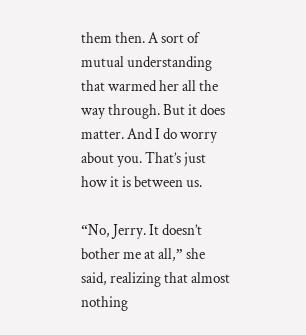them then. A sort of mutual understanding that warmed her all the way through. But it does matter. And I do worry about you. That’s just how it is between us.

“No, Jerry. It doesn’t bother me at all,” she said, realizing that almost nothing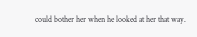could bother her when he looked at her that way.